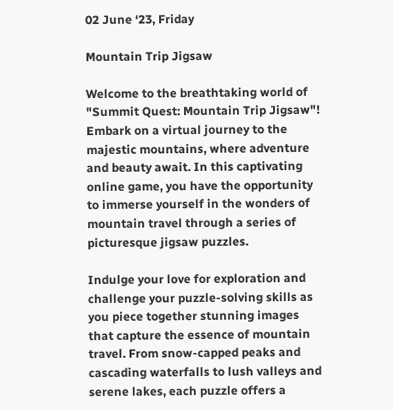02 June ‘23, Friday

Mountain Trip Jigsaw

Welcome to the breathtaking world of "Summit Quest: Mountain Trip Jigsaw"! Embark on a virtual journey to the majestic mountains, where adventure and beauty await. In this captivating online game, you have the opportunity to immerse yourself in the wonders of mountain travel through a series of picturesque jigsaw puzzles.

Indulge your love for exploration and challenge your puzzle-solving skills as you piece together stunning images that capture the essence of mountain travel. From snow-capped peaks and cascading waterfalls to lush valleys and serene lakes, each puzzle offers a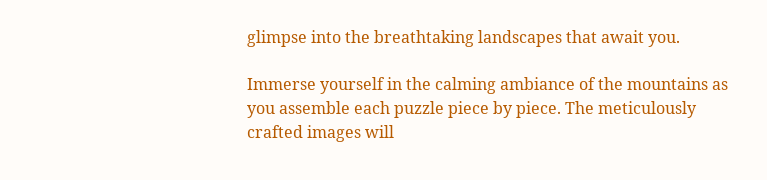glimpse into the breathtaking landscapes that await you.

Immerse yourself in the calming ambiance of the mountains as you assemble each puzzle piece by piece. The meticulously crafted images will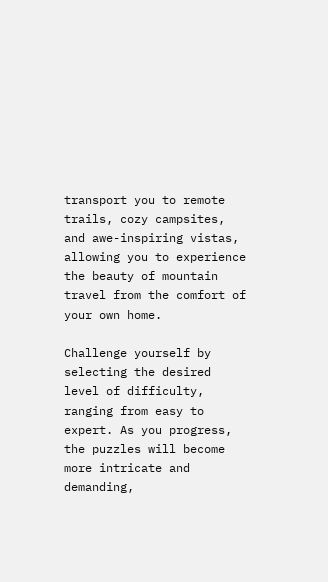transport you to remote trails, cozy campsites, and awe-inspiring vistas, allowing you to experience the beauty of mountain travel from the comfort of your own home.

Challenge yourself by selecting the desired level of difficulty, ranging from easy to expert. As you progress, the puzzles will become more intricate and demanding,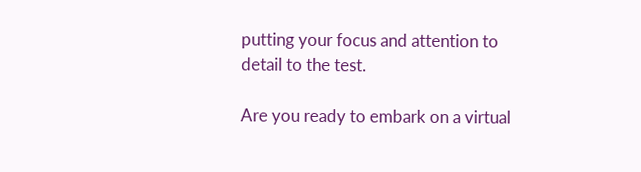putting your focus and attention to detail to the test.

Are you ready to embark on a virtual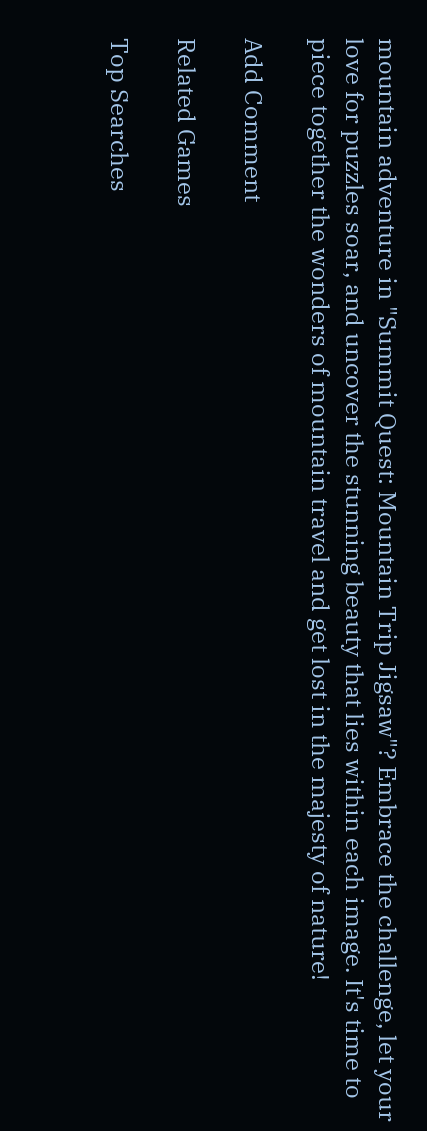mountain adventure in "Summit Quest: Mountain Trip Jigsaw"? Embrace the challenge, let your love for puzzles soar, and uncover the stunning beauty that lies within each image. It's time to piece together the wonders of mountain travel and get lost in the majesty of nature!

Add Comment

Related Games

Top Searches